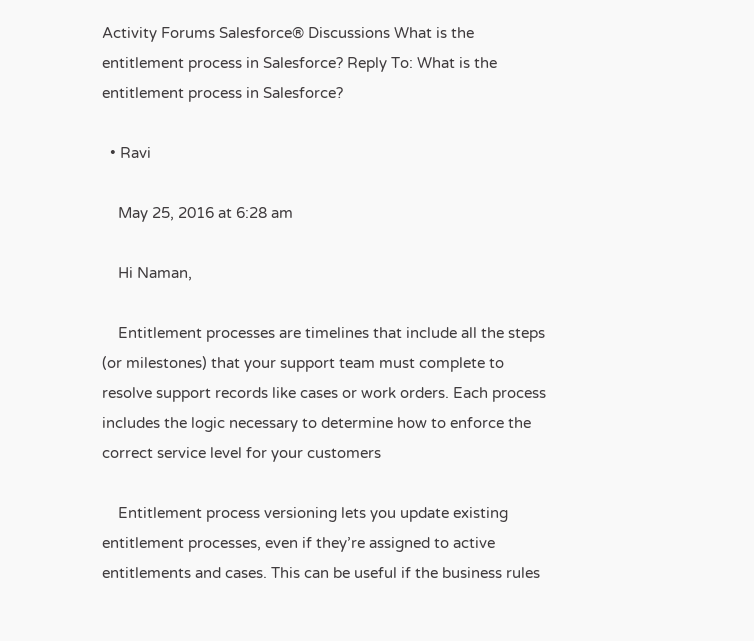Activity Forums Salesforce® Discussions What is the entitlement process in Salesforce? Reply To: What is the entitlement process in Salesforce?

  • Ravi

    May 25, 2016 at 6:28 am

    Hi Naman,

    Entitlement processes are timelines that include all the steps (or milestones) that your support team must complete to resolve support records like cases or work orders. Each process includes the logic necessary to determine how to enforce the correct service level for your customers

    Entitlement process versioning lets you update existing entitlement processes, even if they’re assigned to active entitlements and cases. This can be useful if the business rules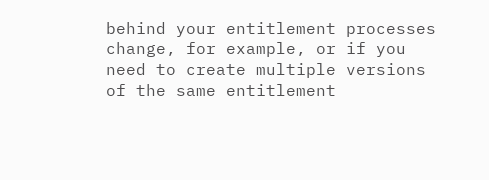behind your entitlement processes change, for example, or if you need to create multiple versions of the same entitlement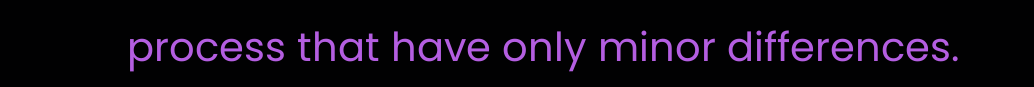process that have only minor differences.